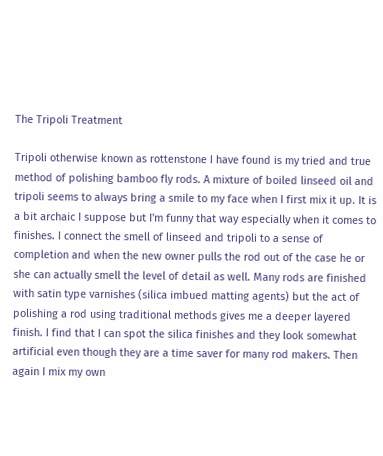The Tripoli Treatment

Tripoli otherwise known as rottenstone I have found is my tried and true method of polishing bamboo fly rods. A mixture of boiled linseed oil and tripoli seems to always bring a smile to my face when I first mix it up. It is a bit archaic I suppose but I'm funny that way especially when it comes to finishes. I connect the smell of linseed and tripoli to a sense of completion and when the new owner pulls the rod out of the case he or she can actually smell the level of detail as well. Many rods are finished with satin type varnishes (silica imbued matting agents) but the act of polishing a rod using traditional methods gives me a deeper layered finish. I find that I can spot the silica finishes and they look somewhat artificial even though they are a time saver for many rod makers. Then again I mix my own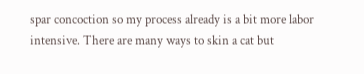spar concoction so my process already is a bit more labor intensive. There are many ways to skin a cat but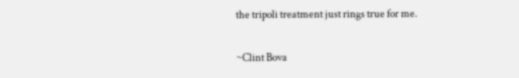the tripoli treatment just rings true for me.

~Clint Bova